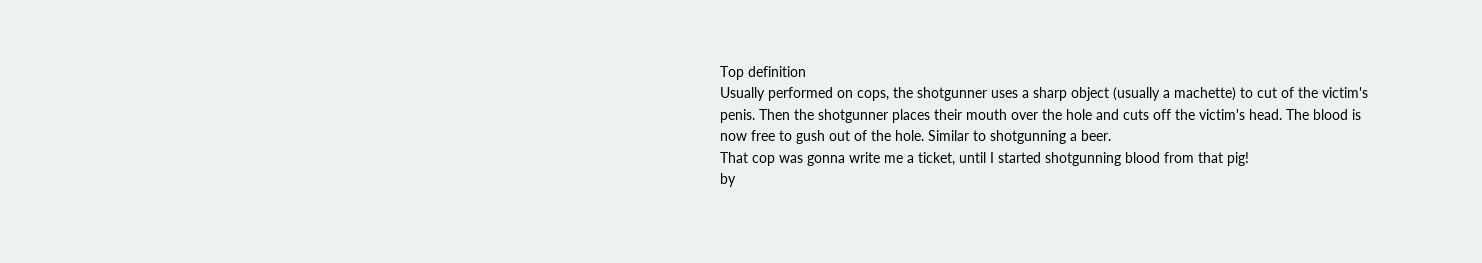Top definition
Usually performed on cops, the shotgunner uses a sharp object (usually a machette) to cut of the victim's penis. Then the shotgunner places their mouth over the hole and cuts off the victim's head. The blood is now free to gush out of the hole. Similar to shotgunning a beer.
That cop was gonna write me a ticket, until I started shotgunning blood from that pig!
by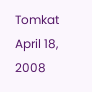Tomkat April 18, 2008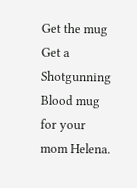Get the mug
Get a Shotgunning Blood mug for your mom Helena.